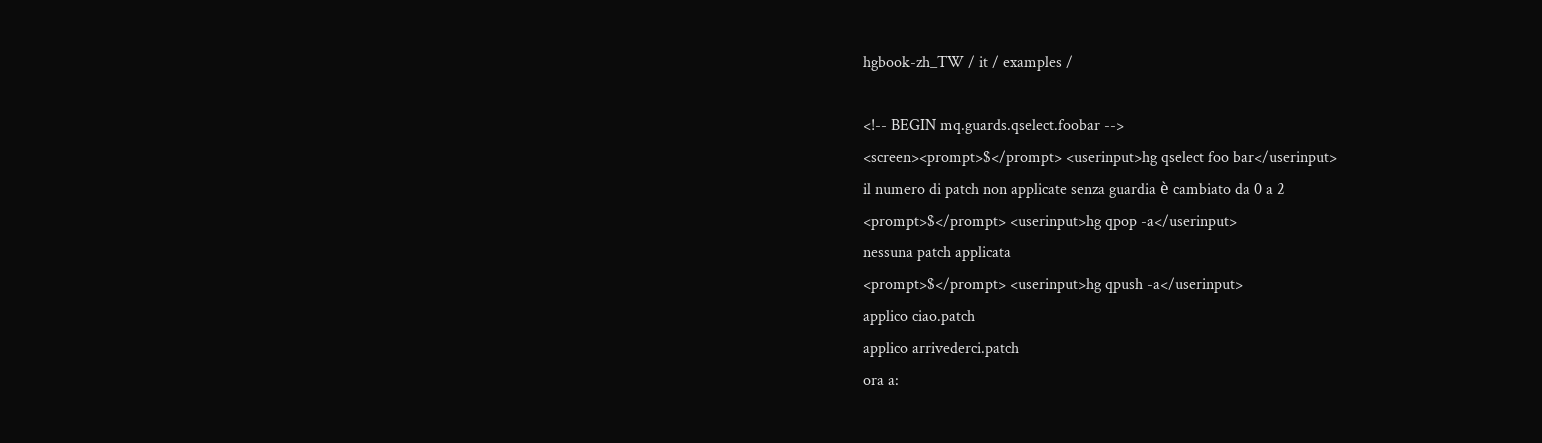hgbook-zh_TW / it / examples /

<!-- BEGIN mq.guards.qselect.foobar -->
<screen><prompt>$</prompt> <userinput>hg qselect foo bar</userinput>
il numero di patch non applicate senza guardia è cambiato da 0 a 2
<prompt>$</prompt> <userinput>hg qpop -a</userinput>
nessuna patch applicata
<prompt>$</prompt> <userinput>hg qpush -a</userinput>
applico ciao.patch
applico arrivederci.patch
ora a: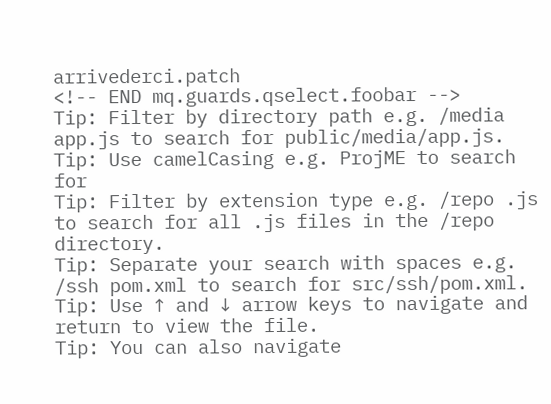arrivederci.patch
<!-- END mq.guards.qselect.foobar -->
Tip: Filter by directory path e.g. /media app.js to search for public/media/app.js.
Tip: Use camelCasing e.g. ProjME to search for
Tip: Filter by extension type e.g. /repo .js to search for all .js files in the /repo directory.
Tip: Separate your search with spaces e.g. /ssh pom.xml to search for src/ssh/pom.xml.
Tip: Use ↑ and ↓ arrow keys to navigate and return to view the file.
Tip: You can also navigate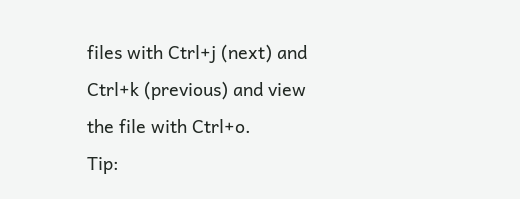files with Ctrl+j (next) and Ctrl+k (previous) and view the file with Ctrl+o.
Tip: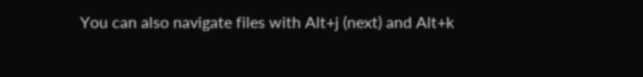You can also navigate files with Alt+j (next) and Alt+k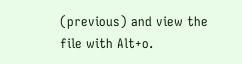(previous) and view the file with Alt+o.